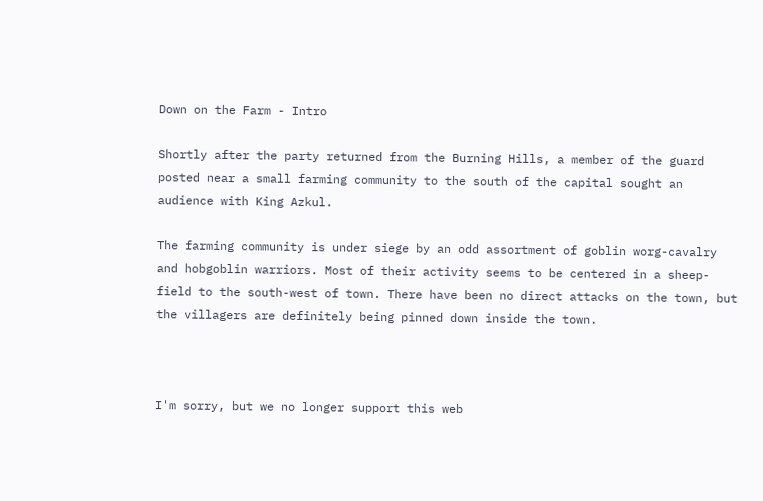Down on the Farm - Intro

Shortly after the party returned from the Burning Hills, a member of the guard posted near a small farming community to the south of the capital sought an audience with King Azkul.

The farming community is under siege by an odd assortment of goblin worg-cavalry and hobgoblin warriors. Most of their activity seems to be centered in a sheep-field to the south-west of town. There have been no direct attacks on the town, but the villagers are definitely being pinned down inside the town.



I'm sorry, but we no longer support this web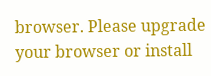browser. Please upgrade your browser or install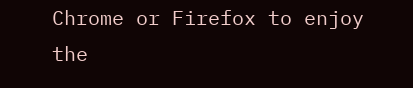Chrome or Firefox to enjoy the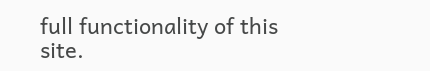full functionality of this site.